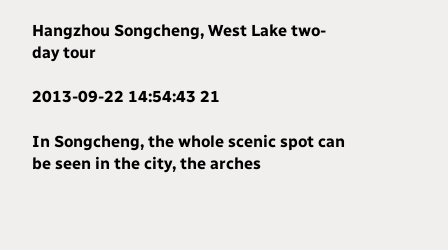Hangzhou Songcheng, West Lake two-day tour

2013-09-22 14:54:43 21

In Songcheng, the whole scenic spot can be seen in the city, the arches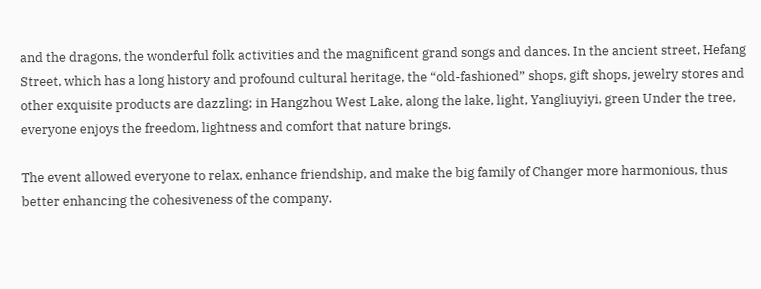and the dragons, the wonderful folk activities and the magnificent grand songs and dances. In the ancient street, Hefang Street, which has a long history and profound cultural heritage, the “old-fashioned” shops, gift shops, jewelry stores and other exquisite products are dazzling; in Hangzhou West Lake, along the lake, light, Yangliuyiyi, green Under the tree, everyone enjoys the freedom, lightness and comfort that nature brings.

The event allowed everyone to relax, enhance friendship, and make the big family of Changer more harmonious, thus better enhancing the cohesiveness of the company.